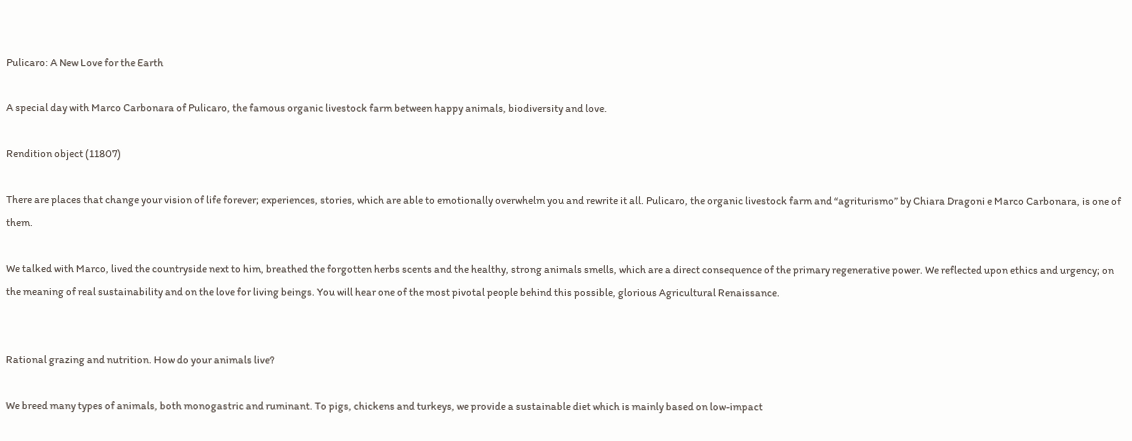Pulicaro: A New Love for the Earth

A special day with Marco Carbonara of Pulicaro, the famous organic livestock farm between happy animals, biodiversity and love.

Rendition object (11807)

There are places that change your vision of life forever; experiences, stories, which are able to emotionally overwhelm you and rewrite it all. Pulicaro, the organic livestock farm and “agriturismo” by Chiara Dragoni e Marco Carbonara, is one of them.

We talked with Marco, lived the countryside next to him, breathed the forgotten herbs scents and the healthy, strong animals smells, which are a direct consequence of the primary regenerative power. We reflected upon ethics and urgency; on the meaning of real sustainability and on the love for living beings. You will hear one of the most pivotal people behind this possible, glorious Agricultural Renaissance.


Rational grazing and nutrition. How do your animals live?

We breed many types of animals, both monogastric and ruminant. To pigs, chickens and turkeys, we provide a sustainable diet which is mainly based on low-impact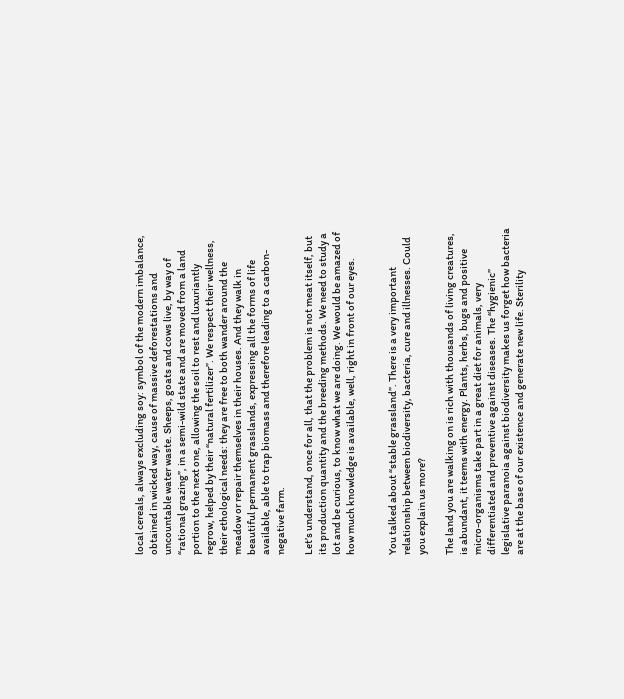local cereals, always excluding soy: symbol of the modern imbalance, obtained in wicked way, cause of massive deforestations and uncountable water waste. Sheeps, goats and cows live, by way of “rational grazing”, in a semi-wild state and are moved from a land portion to the next one, allowing the soil to rest and luxuriantly regrow, helped by their “natural fertilizer”. We respect their wellness, their ethological needs: they are free to both wander around the meadow or repair themselves in their houses. And they walk in beautiful permanent grasslands, expressing all the forms of life available, able to trap biomass and therefore leading to a carbon-negative farm.

Let’s understand, once for all, that the problem is not meat itself, but its production quantity and the breeding methods. We need to study a lot and be curious, to know what we are doing. We would be amazed of how much knowledge is available, well, right in front of our eyes.


You talked about “stable grassland”. There is a very important relationship between biodiversity, bacteria, cure and illnesses. Could you explain us more?

The land you are walking on is rich with thousands of living creatures, is abundant, it teems with energy. Plants, herbs, bugs and positive micro-organisms take part in a great diet for animals, very differentiated and preventive against diseases. The “hygienic” legislative paranoia against biodiversity makes us forget how bacteria are at the base of our existence and generate new life. Sterility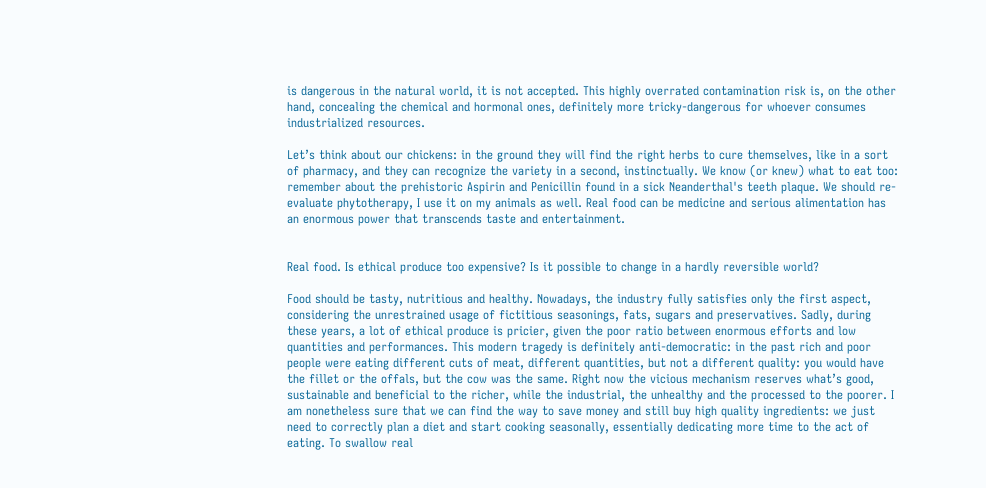is dangerous in the natural world, it is not accepted. This highly overrated contamination risk is, on the other hand, concealing the chemical and hormonal ones, definitely more tricky-dangerous for whoever consumes industrialized resources.

Let’s think about our chickens: in the ground they will find the right herbs to cure themselves, like in a sort of pharmacy, and they can recognize the variety in a second, instinctually. We know (or knew) what to eat too: remember about the prehistoric Aspirin and Penicillin found in a sick Neanderthal's teeth plaque. We should re-evaluate phytotherapy, I use it on my animals as well. Real food can be medicine and serious alimentation has an enormous power that transcends taste and entertainment.


Real food. Is ethical produce too expensive? Is it possible to change in a hardly reversible world?

Food should be tasty, nutritious and healthy. Nowadays, the industry fully satisfies only the first aspect, considering the unrestrained usage of fictitious seasonings, fats, sugars and preservatives. Sadly, during these years, a lot of ethical produce is pricier, given the poor ratio between enormous efforts and low quantities and performances. This modern tragedy is definitely anti-democratic: in the past rich and poor people were eating different cuts of meat, different quantities, but not a different quality: you would have the fillet or the offals, but the cow was the same. Right now the vicious mechanism reserves what’s good, sustainable and beneficial to the richer, while the industrial, the unhealthy and the processed to the poorer. I am nonetheless sure that we can find the way to save money and still buy high quality ingredients: we just need to correctly plan a diet and start cooking seasonally, essentially dedicating more time to the act of eating. To swallow real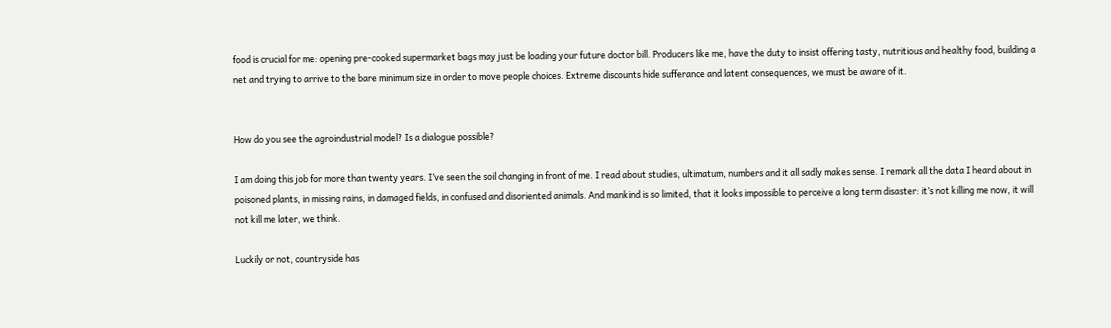food is crucial for me: opening pre-cooked supermarket bags may just be loading your future doctor bill. Producers like me, have the duty to insist offering tasty, nutritious and healthy food, building a net and trying to arrive to the bare minimum size in order to move people choices. Extreme discounts hide sufferance and latent consequences, we must be aware of it.


How do you see the agroindustrial model? Is a dialogue possible?

I am doing this job for more than twenty years. I’ve seen the soil changing in front of me. I read about studies, ultimatum, numbers and it all sadly makes sense. I remark all the data I heard about in poisoned plants, in missing rains, in damaged fields, in confused and disoriented animals. And mankind is so limited, that it looks impossible to perceive a long term disaster: it’s not killing me now, it will not kill me later, we think.

Luckily or not, countryside has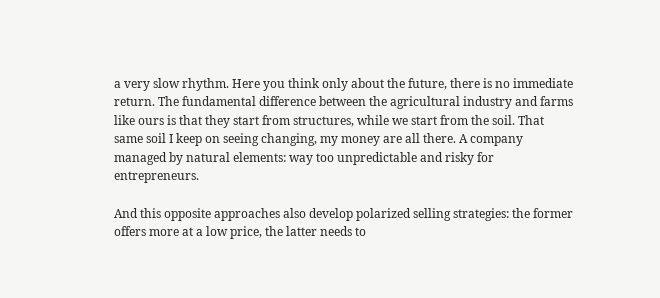a very slow rhythm. Here you think only about the future, there is no immediate return. The fundamental difference between the agricultural industry and farms like ours is that they start from structures, while we start from the soil. That same soil I keep on seeing changing, my money are all there. A company managed by natural elements: way too unpredictable and risky for entrepreneurs.

And this opposite approaches also develop polarized selling strategies: the former offers more at a low price, the latter needs to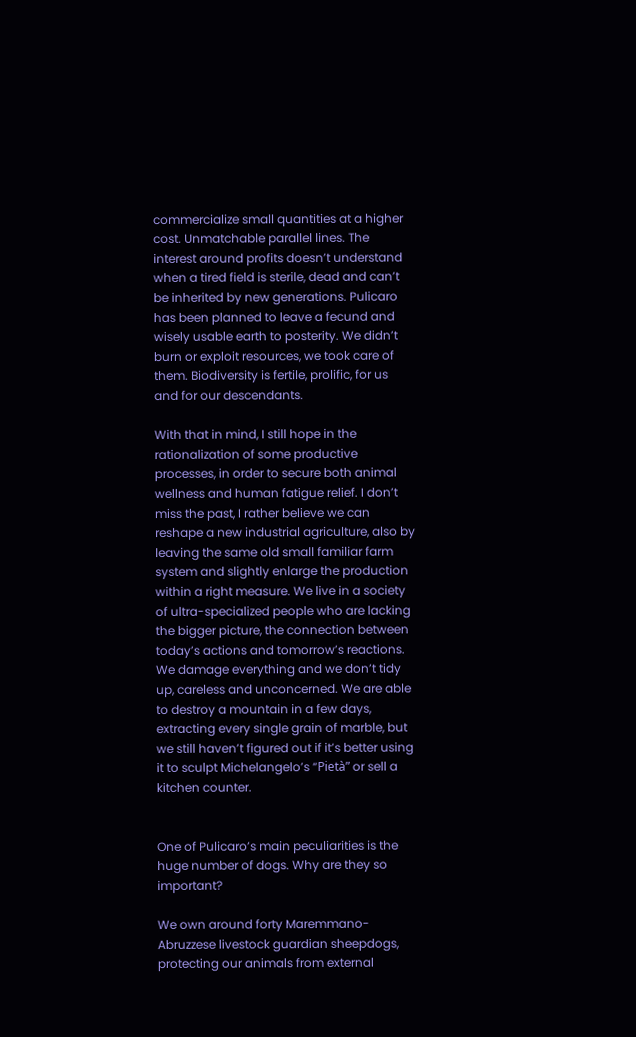commercialize small quantities at a higher cost. Unmatchable parallel lines. The interest around profits doesn’t understand when a tired field is sterile, dead and can’t be inherited by new generations. Pulicaro has been planned to leave a fecund and wisely usable earth to posterity. We didn’t burn or exploit resources, we took care of them. Biodiversity is fertile, prolific, for us and for our descendants.

With that in mind, I still hope in the rationalization of some productive processes, in order to secure both animal wellness and human fatigue relief. I don’t miss the past, I rather believe we can reshape a new industrial agriculture, also by leaving the same old small familiar farm system and slightly enlarge the production within a right measure. We live in a society of ultra-specialized people who are lacking the bigger picture, the connection between today’s actions and tomorrow’s reactions. We damage everything and we don’t tidy up, careless and unconcerned. We are able to destroy a mountain in a few days, extracting every single grain of marble, but we still haven’t figured out if it’s better using it to sculpt Michelangelo’s “Pietà” or sell a kitchen counter.


One of Pulicaro’s main peculiarities is the huge number of dogs. Why are they so important?

We own around forty Maremmano-Abruzzese livestock guardian sheepdogs, protecting our animals from external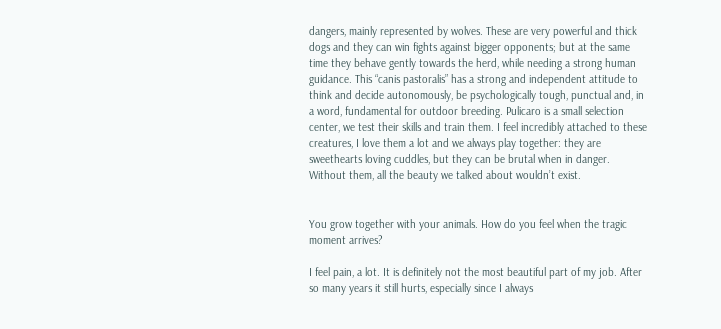dangers, mainly represented by wolves. These are very powerful and thick dogs and they can win fights against bigger opponents; but at the same time they behave gently towards the herd, while needing a strong human guidance. This “canis pastoralis” has a strong and independent attitude to think and decide autonomously, be psychologically tough, punctual and, in a word, fundamental for outdoor breeding. Pulicaro is a small selection center, we test their skills and train them. I feel incredibly attached to these creatures, I love them a lot and we always play together: they are sweethearts loving cuddles, but they can be brutal when in danger. Without them, all the beauty we talked about wouldn’t exist.


You grow together with your animals. How do you feel when the tragic moment arrives?

I feel pain, a lot. It is definitely not the most beautiful part of my job. After so many years it still hurts, especially since I always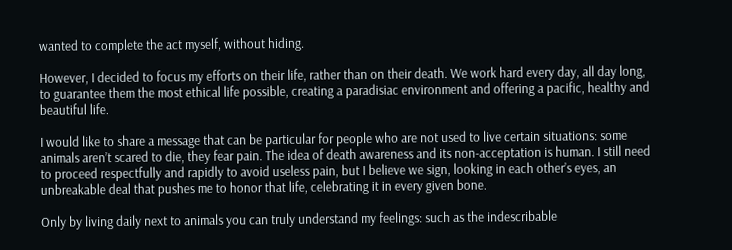wanted to complete the act myself, without hiding.

However, I decided to focus my efforts on their life, rather than on their death. We work hard every day, all day long, to guarantee them the most ethical life possible, creating a paradisiac environment and offering a pacific, healthy and beautiful life.

I would like to share a message that can be particular for people who are not used to live certain situations: some animals aren’t scared to die, they fear pain. The idea of death awareness and its non-acceptation is human. I still need to proceed respectfully and rapidly to avoid useless pain, but I believe we sign, looking in each other’s eyes, an unbreakable deal that pushes me to honor that life, celebrating it in every given bone.

Only by living daily next to animals you can truly understand my feelings: such as the indescribable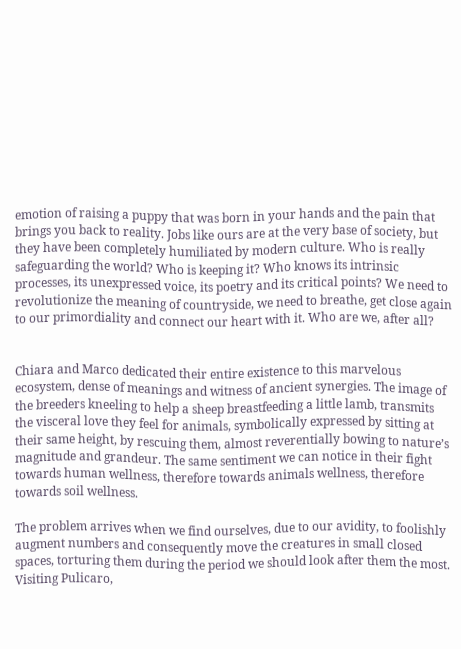emotion of raising a puppy that was born in your hands and the pain that brings you back to reality. Jobs like ours are at the very base of society, but they have been completely humiliated by modern culture. Who is really safeguarding the world? Who is keeping it? Who knows its intrinsic processes, its unexpressed voice, its poetry and its critical points? We need to revolutionize the meaning of countryside, we need to breathe, get close again to our primordiality and connect our heart with it. Who are we, after all?


Chiara and Marco dedicated their entire existence to this marvelous ecosystem, dense of meanings and witness of ancient synergies. The image of the breeders kneeling to help a sheep breastfeeding a little lamb, transmits the visceral love they feel for animals, symbolically expressed by sitting at their same height, by rescuing them, almost reverentially bowing to nature’s magnitude and grandeur. The same sentiment we can notice in their fight towards human wellness, therefore towards animals wellness, therefore towards soil wellness.

The problem arrives when we find ourselves, due to our avidity, to foolishly augment numbers and consequently move the creatures in small closed spaces, torturing them during the period we should look after them the most. Visiting Pulicaro,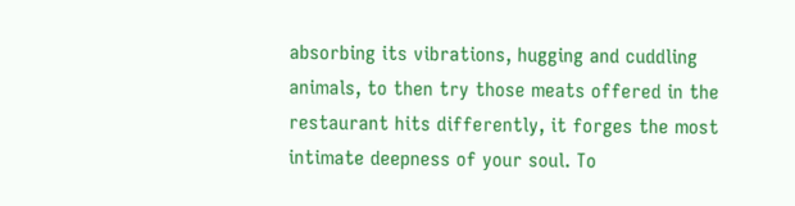absorbing its vibrations, hugging and cuddling animals, to then try those meats offered in the restaurant hits differently, it forges the most intimate deepness of your soul. To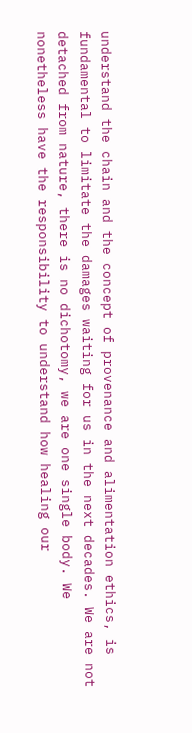understand the chain and the concept of provenance and alimentation ethics, is fundamental to limitate the damages waiting for us in the next decades. We are not detached from nature, there is no dichotomy, we are one single body. We nonetheless have the responsibility to understand how healing our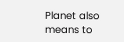Planet also means to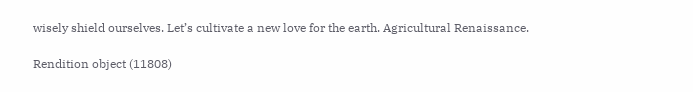wisely shield ourselves. Let’s cultivate a new love for the earth. Agricultural Renaissance.

Rendition object (11808)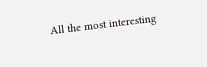All the most interesting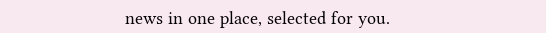news in one place, selected for you.